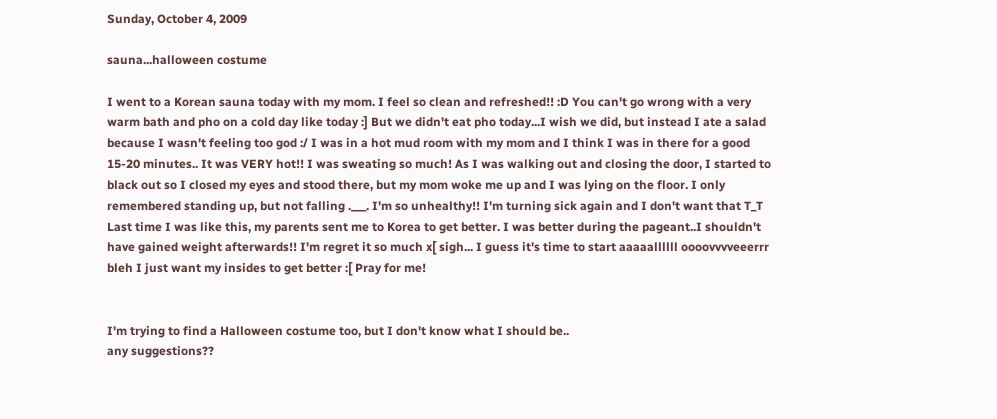Sunday, October 4, 2009

sauna...halloween costume

I went to a Korean sauna today with my mom. I feel so clean and refreshed!! :D You can't go wrong with a very warm bath and pho on a cold day like today :] But we didn't eat pho today...I wish we did, but instead I ate a salad because I wasn't feeling too god :/ I was in a hot mud room with my mom and I think I was in there for a good 15-20 minutes.. It was VERY hot!! I was sweating so much! As I was walking out and closing the door, I started to black out so I closed my eyes and stood there, but my mom woke me up and I was lying on the floor. I only remembered standing up, but not falling .___. I'm so unhealthy!! I'm turning sick again and I don't want that T_T Last time I was like this, my parents sent me to Korea to get better. I was better during the pageant..I shouldn't have gained weight afterwards!! I'm regret it so much x[ sigh... I guess it's time to start aaaaallllll oooovvvveeerrr bleh I just want my insides to get better :[ Pray for me!


I'm trying to find a Halloween costume too, but I don't know what I should be..
any suggestions??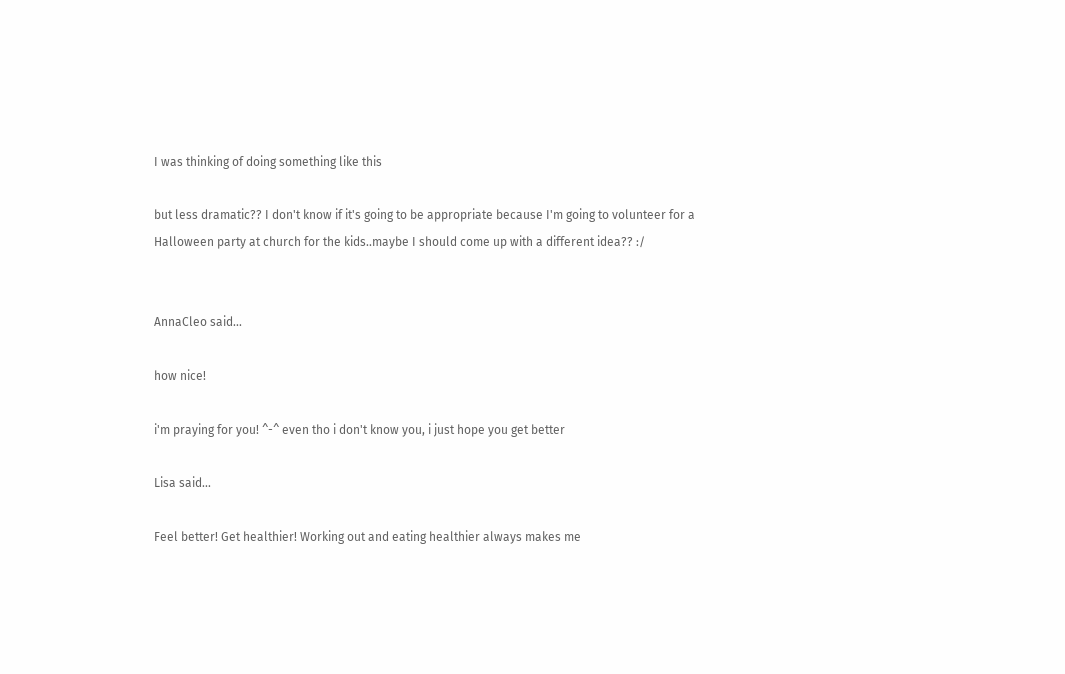I was thinking of doing something like this

but less dramatic?? I don't know if it's going to be appropriate because I'm going to volunteer for a Halloween party at church for the kids..maybe I should come up with a different idea?? :/


AnnaCleo said...

how nice!

i'm praying for you! ^-^ even tho i don't know you, i just hope you get better

Lisa said...

Feel better! Get healthier! Working out and eating healthier always makes me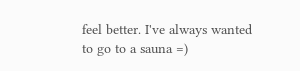feel better. I've always wanted to go to a sauna =)